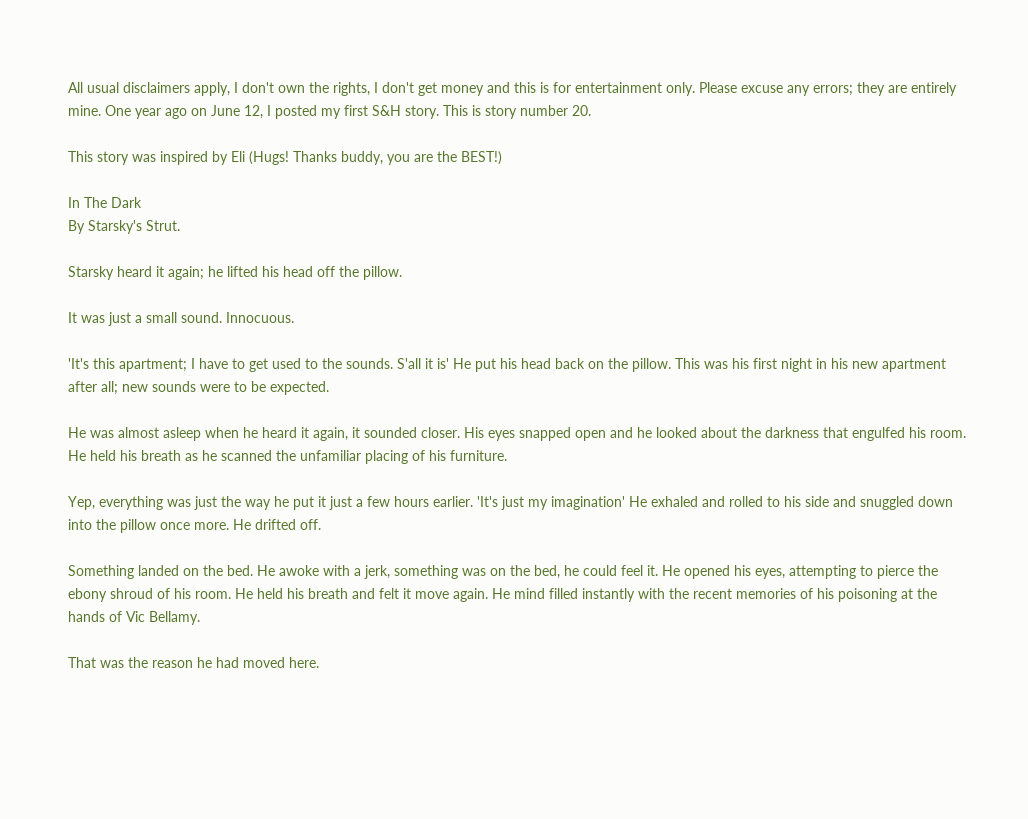All usual disclaimers apply, I don't own the rights, I don't get money and this is for entertainment only. Please excuse any errors; they are entirely mine. One year ago on June 12, I posted my first S&H story. This is story number 20.

This story was inspired by Eli (Hugs! Thanks buddy, you are the BEST!)

In The Dark
By Starsky's Strut.

Starsky heard it again; he lifted his head off the pillow.

It was just a small sound. Innocuous.

'It's this apartment; I have to get used to the sounds. S'all it is' He put his head back on the pillow. This was his first night in his new apartment after all; new sounds were to be expected.

He was almost asleep when he heard it again, it sounded closer. His eyes snapped open and he looked about the darkness that engulfed his room. He held his breath as he scanned the unfamiliar placing of his furniture.

Yep, everything was just the way he put it just a few hours earlier. 'It's just my imagination' He exhaled and rolled to his side and snuggled down into the pillow once more. He drifted off.

Something landed on the bed. He awoke with a jerk, something was on the bed, he could feel it. He opened his eyes, attempting to pierce the ebony shroud of his room. He held his breath and felt it move again. He mind filled instantly with the recent memories of his poisoning at the hands of Vic Bellamy.

That was the reason he had moved here.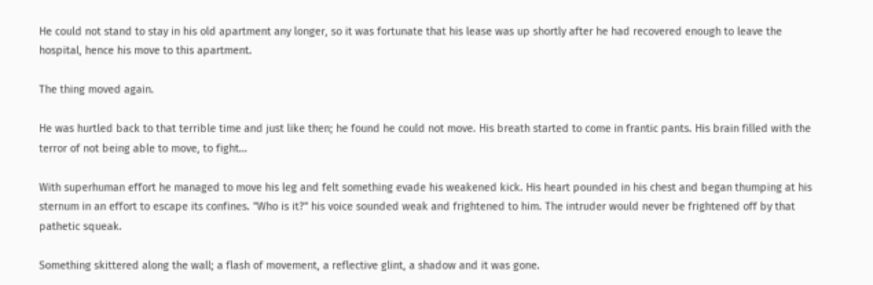He could not stand to stay in his old apartment any longer, so it was fortunate that his lease was up shortly after he had recovered enough to leave the hospital, hence his move to this apartment.

The thing moved again.

He was hurtled back to that terrible time and just like then; he found he could not move. His breath started to come in frantic pants. His brain filled with the terror of not being able to move, to fight…

With superhuman effort he managed to move his leg and felt something evade his weakened kick. His heart pounded in his chest and began thumping at his sternum in an effort to escape its confines. "Who is it?" his voice sounded weak and frightened to him. The intruder would never be frightened off by that pathetic squeak.

Something skittered along the wall; a flash of movement, a reflective glint, a shadow and it was gone.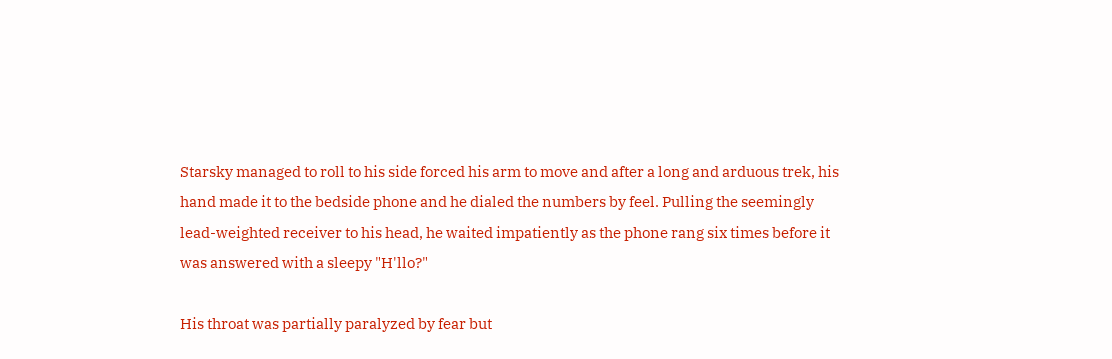Starsky managed to roll to his side forced his arm to move and after a long and arduous trek, his hand made it to the bedside phone and he dialed the numbers by feel. Pulling the seemingly lead-weighted receiver to his head, he waited impatiently as the phone rang six times before it was answered with a sleepy "H'llo?"

His throat was partially paralyzed by fear but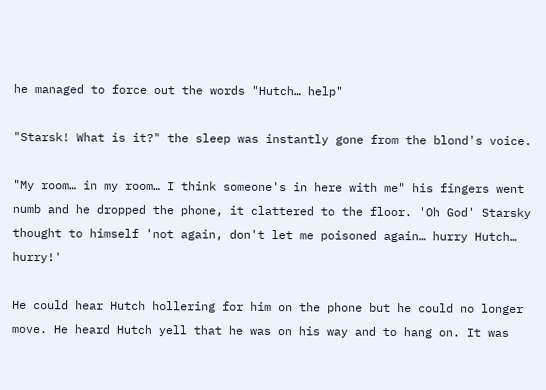he managed to force out the words "Hutch… help"

"Starsk! What is it?" the sleep was instantly gone from the blond's voice.

"My room… in my room… I think someone's in here with me" his fingers went numb and he dropped the phone, it clattered to the floor. 'Oh God' Starsky thought to himself 'not again, don't let me poisoned again… hurry Hutch… hurry!'

He could hear Hutch hollering for him on the phone but he could no longer move. He heard Hutch yell that he was on his way and to hang on. It was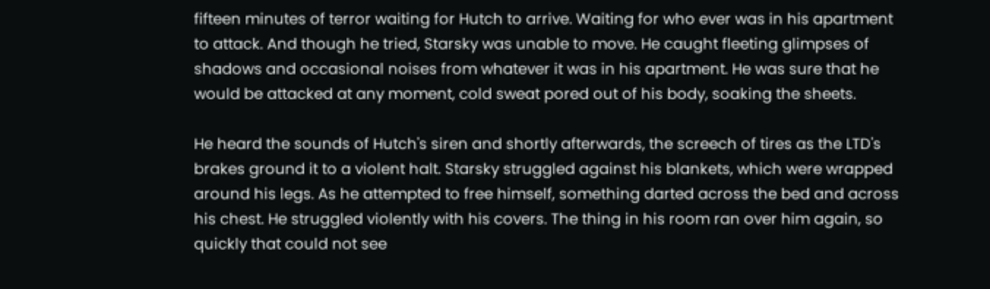fifteen minutes of terror waiting for Hutch to arrive. Waiting for who ever was in his apartment to attack. And though he tried, Starsky was unable to move. He caught fleeting glimpses of shadows and occasional noises from whatever it was in his apartment. He was sure that he would be attacked at any moment, cold sweat pored out of his body, soaking the sheets.

He heard the sounds of Hutch's siren and shortly afterwards, the screech of tires as the LTD's brakes ground it to a violent halt. Starsky struggled against his blankets, which were wrapped around his legs. As he attempted to free himself, something darted across the bed and across his chest. He struggled violently with his covers. The thing in his room ran over him again, so quickly that could not see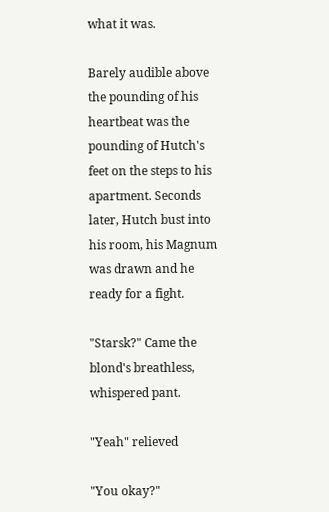what it was.

Barely audible above the pounding of his heartbeat was the pounding of Hutch's feet on the steps to his apartment. Seconds later, Hutch bust into his room, his Magnum was drawn and he ready for a fight.

"Starsk?" Came the blond's breathless, whispered pant.

"Yeah" relieved

"You okay?"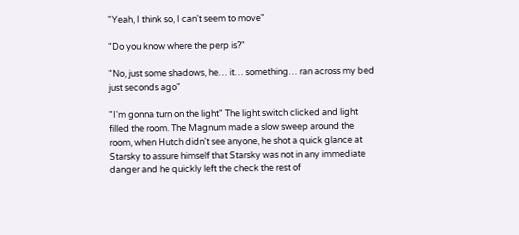"Yeah, I think so, I can't seem to move"

"Do you know where the perp is?"

"No, just some shadows, he… it… something… ran across my bed just seconds ago"

"I'm gonna turn on the light" The light switch clicked and light filled the room. The Magnum made a slow sweep around the room, when Hutch didn't see anyone, he shot a quick glance at Starsky to assure himself that Starsky was not in any immediate danger and he quickly left the check the rest of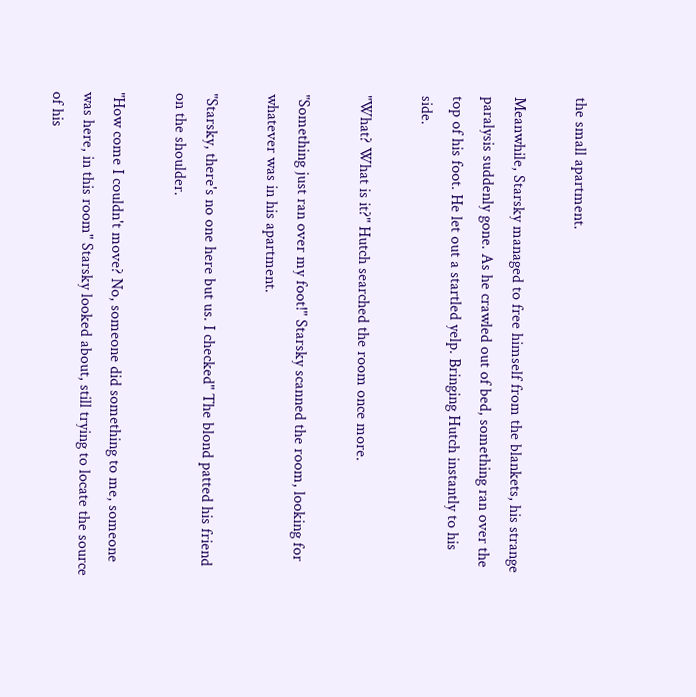the small apartment.

Meanwhile, Starsky managed to free himself from the blankets, his strange paralysis suddenly gone. As he crawled out of bed, something ran over the top of his foot. He let out a startled yelp. Bringing Hutch instantly to his side.

"What? What is it?" Hutch searched the room once more.

"Something just ran over my foot!" Starsky scanned the room, looking for whatever was in his apartment.

"Starsky, there's no one here but us. I checked" The blond patted his friend on the shoulder.

"How come I couldn't move? No, someone did something to me, someone was here, in this room" Starsky looked about, still trying to locate the source of his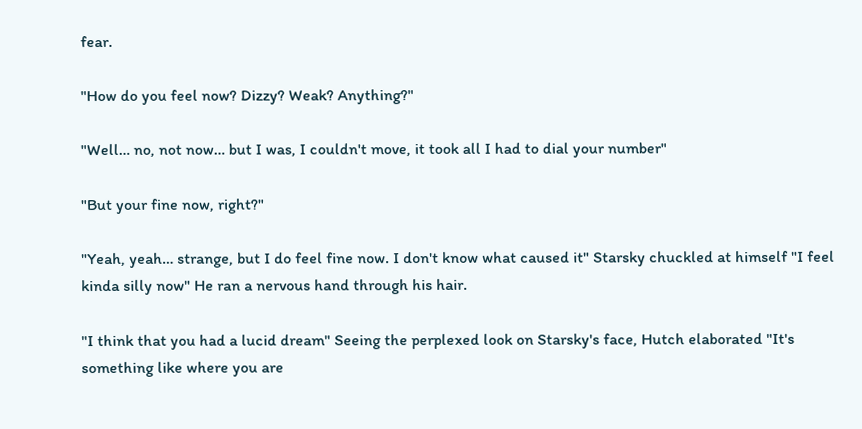fear.

"How do you feel now? Dizzy? Weak? Anything?"

"Well… no, not now… but I was, I couldn't move, it took all I had to dial your number"

"But your fine now, right?"

"Yeah, yeah… strange, but I do feel fine now. I don't know what caused it" Starsky chuckled at himself "I feel kinda silly now" He ran a nervous hand through his hair.

"I think that you had a lucid dream" Seeing the perplexed look on Starsky's face, Hutch elaborated "It's something like where you are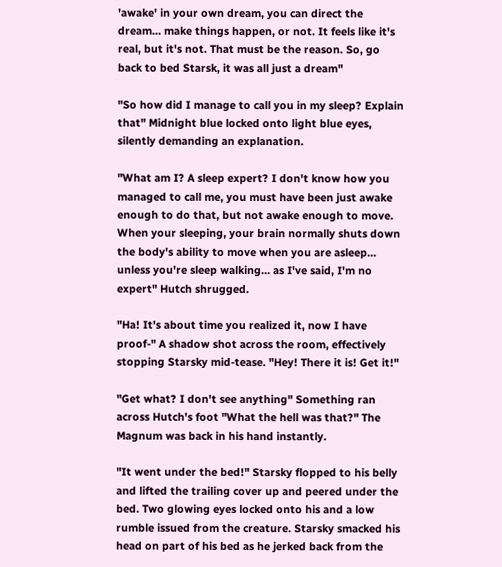'awake' in your own dream, you can direct the dream… make things happen, or not. It feels like it's real, but it's not. That must be the reason. So, go back to bed Starsk, it was all just a dream"

"So how did I manage to call you in my sleep? Explain that" Midnight blue locked onto light blue eyes, silently demanding an explanation.

"What am I? A sleep expert? I don't know how you managed to call me, you must have been just awake enough to do that, but not awake enough to move. When your sleeping, your brain normally shuts down the body's ability to move when you are asleep… unless you're sleep walking… as I've said, I'm no expert" Hutch shrugged.

"Ha! It's about time you realized it, now I have proof-" A shadow shot across the room, effectively stopping Starsky mid-tease. "Hey! There it is! Get it!"

"Get what? I don't see anything" Something ran across Hutch's foot "What the hell was that?" The Magnum was back in his hand instantly.

"It went under the bed!" Starsky flopped to his belly and lifted the trailing cover up and peered under the bed. Two glowing eyes locked onto his and a low rumble issued from the creature. Starsky smacked his head on part of his bed as he jerked back from the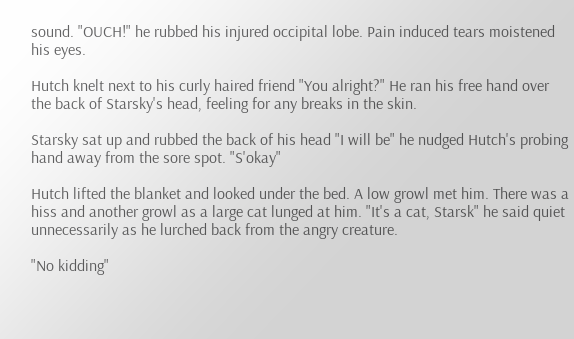sound. "OUCH!" he rubbed his injured occipital lobe. Pain induced tears moistened his eyes.

Hutch knelt next to his curly haired friend "You alright?" He ran his free hand over the back of Starsky's head, feeling for any breaks in the skin.

Starsky sat up and rubbed the back of his head "I will be" he nudged Hutch's probing hand away from the sore spot. "S'okay"

Hutch lifted the blanket and looked under the bed. A low growl met him. There was a hiss and another growl as a large cat lunged at him. "It's a cat, Starsk" he said quiet unnecessarily as he lurched back from the angry creature.

"No kidding"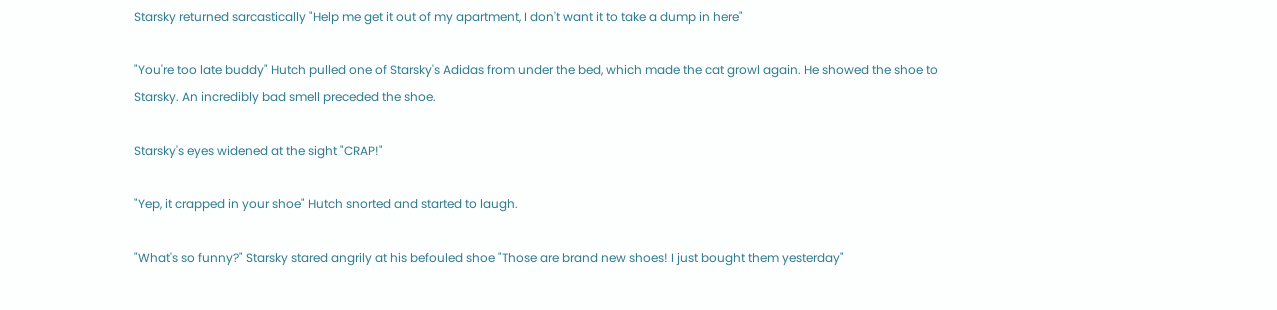Starsky returned sarcastically "Help me get it out of my apartment, I don't want it to take a dump in here"

"You're too late buddy" Hutch pulled one of Starsky's Adidas from under the bed, which made the cat growl again. He showed the shoe to Starsky. An incredibly bad smell preceded the shoe.

Starsky's eyes widened at the sight "CRAP!"

"Yep, it crapped in your shoe" Hutch snorted and started to laugh.

"What's so funny?" Starsky stared angrily at his befouled shoe "Those are brand new shoes! I just bought them yesterday"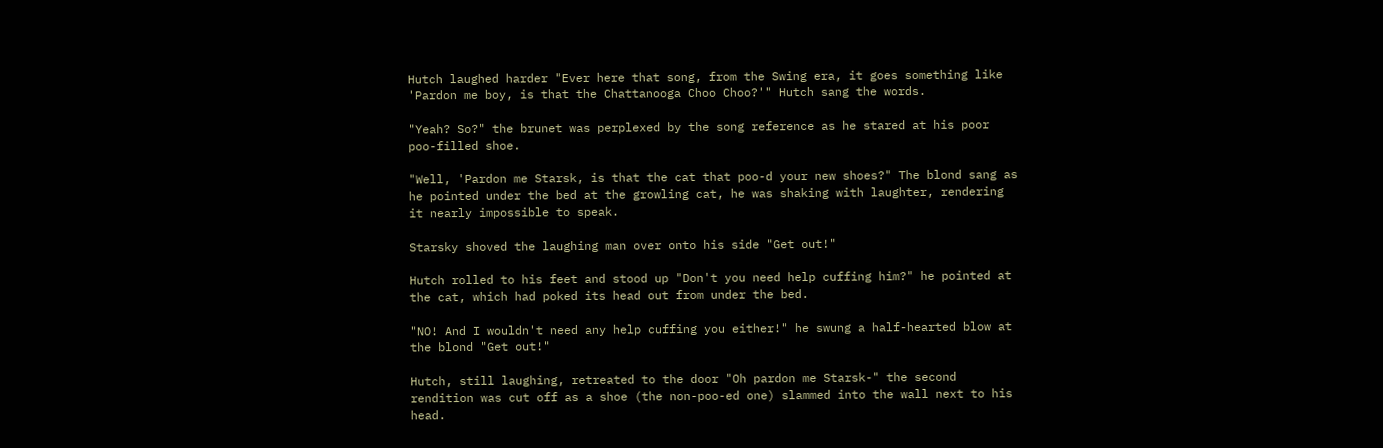Hutch laughed harder "Ever here that song, from the Swing era, it goes something like 'Pardon me boy, is that the Chattanooga Choo Choo?'" Hutch sang the words.

"Yeah? So?" the brunet was perplexed by the song reference as he stared at his poor poo-filled shoe.

"Well, 'Pardon me Starsk, is that the cat that poo-d your new shoes?" The blond sang as he pointed under the bed at the growling cat, he was shaking with laughter, rendering it nearly impossible to speak.

Starsky shoved the laughing man over onto his side "Get out!"

Hutch rolled to his feet and stood up "Don't you need help cuffing him?" he pointed at the cat, which had poked its head out from under the bed.

"NO! And I wouldn't need any help cuffing you either!" he swung a half-hearted blow at the blond "Get out!"

Hutch, still laughing, retreated to the door "Oh pardon me Starsk-" the second rendition was cut off as a shoe (the non-poo-ed one) slammed into the wall next to his head.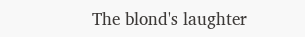The blond's laughter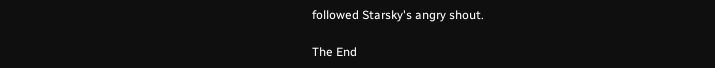followed Starsky's angry shout.

The End